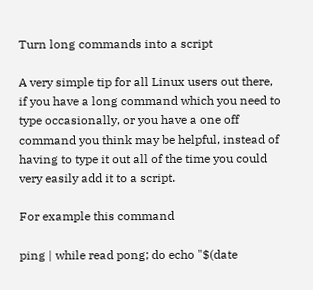Turn long commands into a script

A very simple tip for all Linux users out there, if you have a long command which you need to type occasionally, or you have a one off command you think may be helpful, instead of having to type it out all of the time you could very easily add it to a script.

For example this command

ping | while read pong; do echo "$(date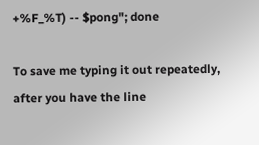+%F_%T) -- $pong"; done

To save me typing it out repeatedly, after you have the line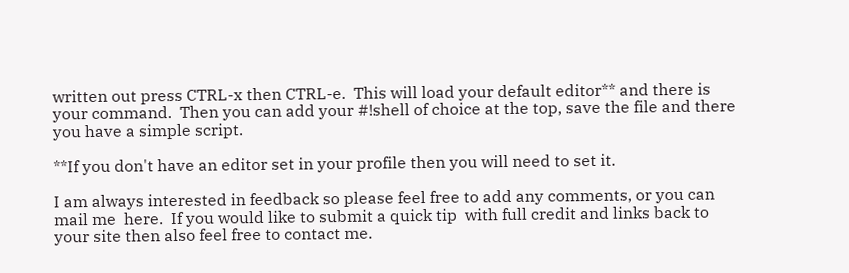written out press CTRL-x then CTRL-e.  This will load your default editor** and there is your command.  Then you can add your #!shell of choice at the top, save the file and there you have a simple script.

**If you don't have an editor set in your profile then you will need to set it.

I am always interested in feedback so please feel free to add any comments, or you can mail me  here.  If you would like to submit a quick tip  with full credit and links back to your site then also feel free to contact me.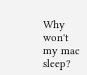Why won't my mac sleep?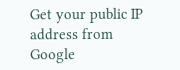Get your public IP address from Google